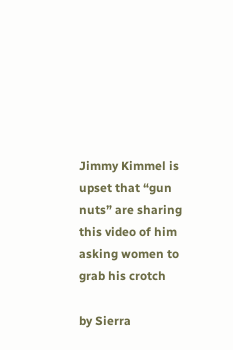Jimmy Kimmel is upset that “gun nuts” are sharing this video of him asking women to grab his crotch

by Sierra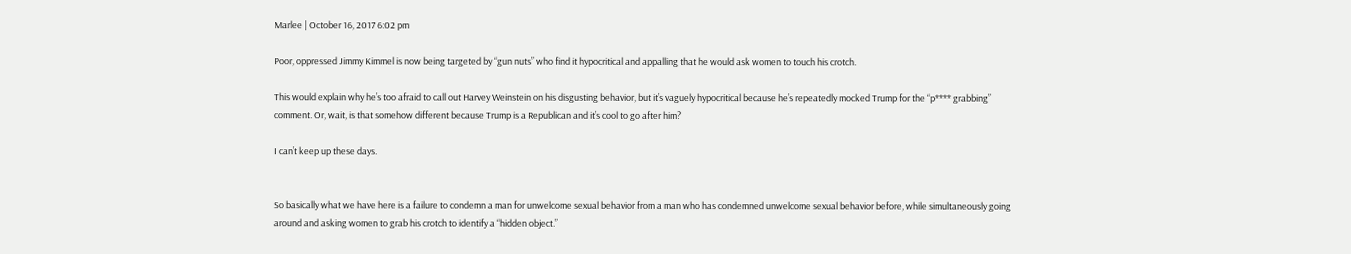Marlee | October 16, 2017 6:02 pm

Poor, oppressed Jimmy Kimmel is now being targeted by “gun nuts” who find it hypocritical and appalling that he would ask women to touch his crotch.

This would explain why he’s too afraid to call out Harvey Weinstein on his disgusting behavior, but it’s vaguely hypocritical because he’s repeatedly mocked Trump for the “p**** grabbing” comment. Or, wait, is that somehow different because Trump is a Republican and it’s cool to go after him?

I can’t keep up these days.


So basically what we have here is a failure to condemn a man for unwelcome sexual behavior from a man who has condemned unwelcome sexual behavior before, while simultaneously going around and asking women to grab his crotch to identify a “hidden object.”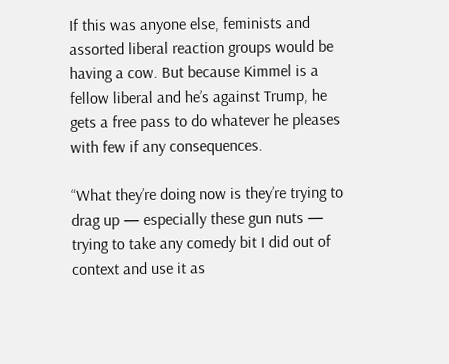If this was anyone else, feminists and assorted liberal reaction groups would be having a cow. But because Kimmel is a fellow liberal and he’s against Trump, he gets a free pass to do whatever he pleases with few if any consequences.

“What they’re doing now is they’re trying to drag up — especially these gun nuts — trying to take any comedy bit I did out of context and use it as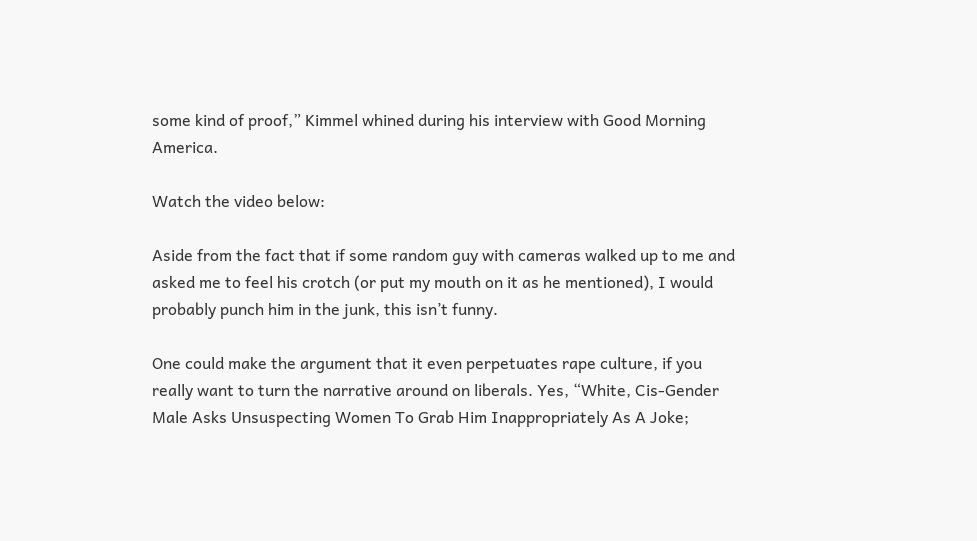some kind of proof,” Kimmel whined during his interview with Good Morning America.

Watch the video below:

Aside from the fact that if some random guy with cameras walked up to me and asked me to feel his crotch (or put my mouth on it as he mentioned), I would probably punch him in the junk, this isn’t funny.

One could make the argument that it even perpetuates rape culture, if you really want to turn the narrative around on liberals. Yes, “White, Cis-Gender Male Asks Unsuspecting Women To Grab Him Inappropriately As A Joke;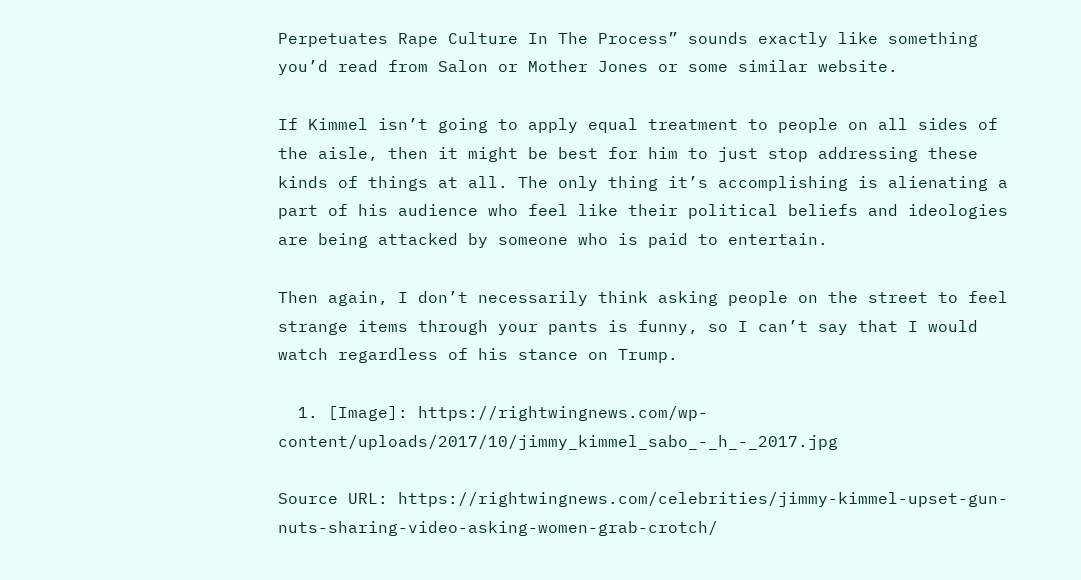Perpetuates Rape Culture In The Process” sounds exactly like something you’d read from Salon or Mother Jones or some similar website.

If Kimmel isn’t going to apply equal treatment to people on all sides of the aisle, then it might be best for him to just stop addressing these kinds of things at all. The only thing it’s accomplishing is alienating a part of his audience who feel like their political beliefs and ideologies are being attacked by someone who is paid to entertain.

Then again, I don’t necessarily think asking people on the street to feel strange items through your pants is funny, so I can’t say that I would watch regardless of his stance on Trump.

  1. [Image]: https://rightwingnews.com/wp-content/uploads/2017/10/jimmy_kimmel_sabo_-_h_-_2017.jpg

Source URL: https://rightwingnews.com/celebrities/jimmy-kimmel-upset-gun-nuts-sharing-video-asking-women-grab-crotch/